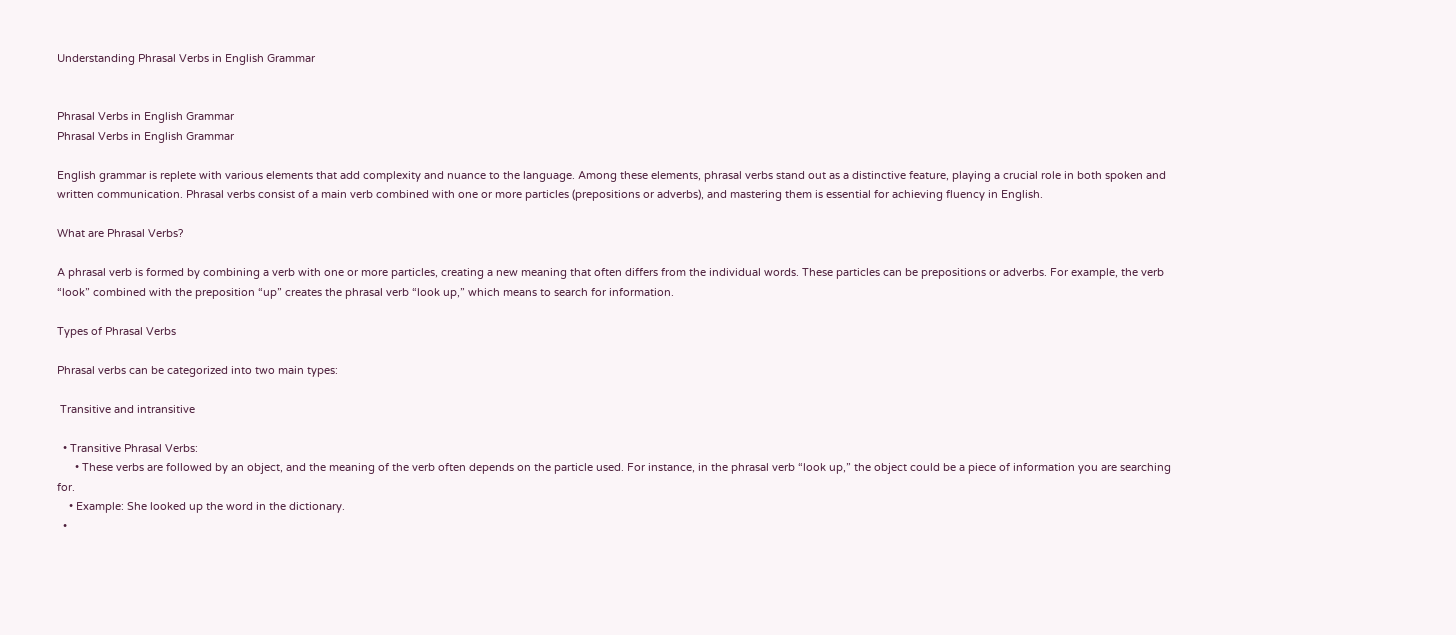Understanding Phrasal Verbs in English Grammar


Phrasal Verbs in English Grammar
Phrasal Verbs in English Grammar

English grammar is replete with various elements that add complexity and nuance to the language. Among these elements, phrasal verbs stand out as a distinctive feature, playing a crucial role in both spoken and written communication. Phrasal verbs consist of a main verb combined with one or more particles (prepositions or adverbs), and mastering them is essential for achieving fluency in English.

What are Phrasal Verbs?

A phrasal verb is formed by combining a verb with one or more particles, creating a new meaning that often differs from the individual words. These particles can be prepositions or adverbs. For example, the verb “look” combined with the preposition “up” creates the phrasal verb “look up,” which means to search for information.

Types of Phrasal Verbs

Phrasal verbs can be categorized into two main types:

 Transitive and intransitive

  • Transitive Phrasal Verbs:
      • These verbs are followed by an object, and the meaning of the verb often depends on the particle used. For instance, in the phrasal verb “look up,” the object could be a piece of information you are searching for.
    • Example: She looked up the word in the dictionary.
  •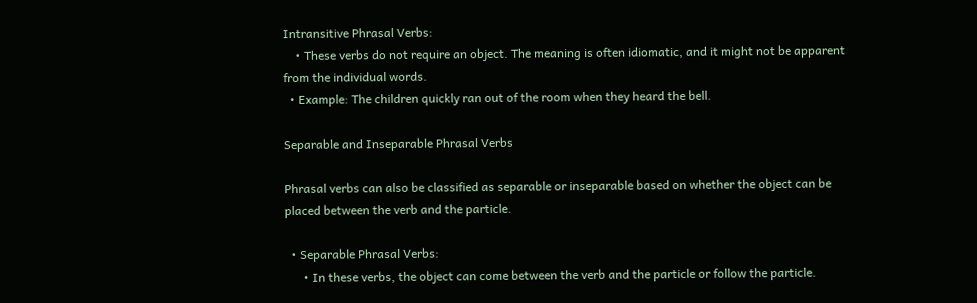Intransitive Phrasal Verbs:
    • These verbs do not require an object. The meaning is often idiomatic, and it might not be apparent from the individual words.
  • Example: The children quickly ran out of the room when they heard the bell.

Separable and Inseparable Phrasal Verbs

Phrasal verbs can also be classified as separable or inseparable based on whether the object can be placed between the verb and the particle.

  • Separable Phrasal Verbs:
      • In these verbs, the object can come between the verb and the particle or follow the particle.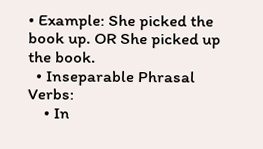• Example: She picked the book up. OR She picked up the book.
  • Inseparable Phrasal Verbs:
    • In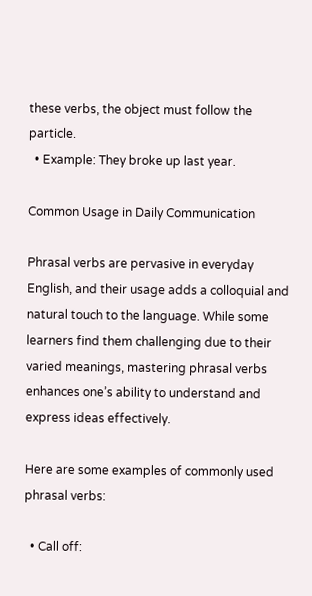these verbs, the object must follow the particle.
  • Example: They broke up last year.

Common Usage in Daily Communication

Phrasal verbs are pervasive in everyday English, and their usage adds a colloquial and natural touch to the language. While some learners find them challenging due to their varied meanings, mastering phrasal verbs enhances one’s ability to understand and express ideas effectively.

Here are some examples of commonly used phrasal verbs:

  • Call off: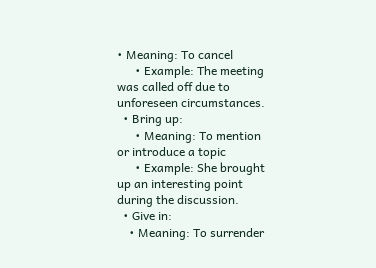• Meaning: To cancel
      • Example: The meeting was called off due to unforeseen circumstances.
  • Bring up:
      • Meaning: To mention or introduce a topic
      • Example: She brought up an interesting point during the discussion.
  • Give in:
    • Meaning: To surrender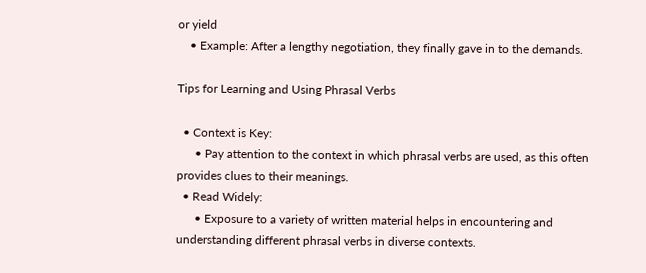or yield
    • Example: After a lengthy negotiation, they finally gave in to the demands.

Tips for Learning and Using Phrasal Verbs

  • Context is Key:
      • Pay attention to the context in which phrasal verbs are used, as this often provides clues to their meanings.
  • Read Widely:
      • Exposure to a variety of written material helps in encountering and understanding different phrasal verbs in diverse contexts.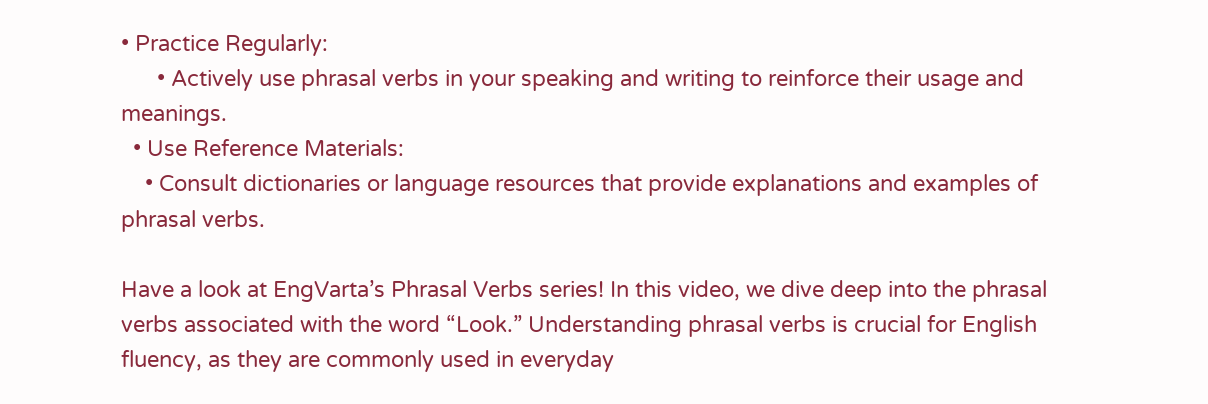• Practice Regularly:
      • Actively use phrasal verbs in your speaking and writing to reinforce their usage and meanings.
  • Use Reference Materials:
    • Consult dictionaries or language resources that provide explanations and examples of phrasal verbs.

Have a look at EngVarta’s Phrasal Verbs series! In this video, we dive deep into the phrasal verbs associated with the word “Look.” Understanding phrasal verbs is crucial for English fluency, as they are commonly used in everyday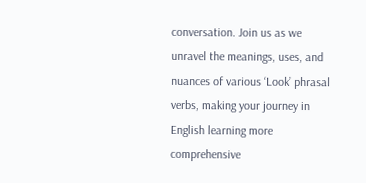conversation. Join us as we unravel the meanings, uses, and nuances of various ‘Look’ phrasal verbs, making your journey in English learning more comprehensive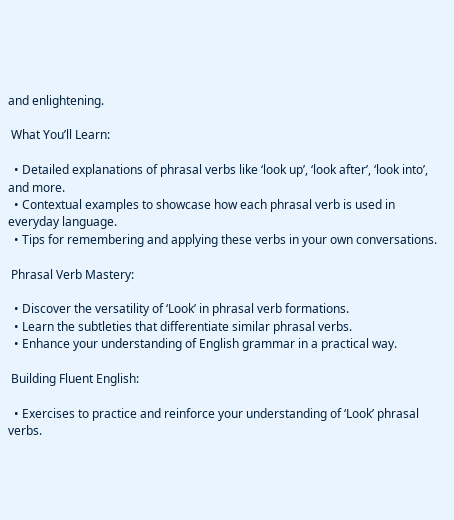and enlightening.

 What You’ll Learn:

  • Detailed explanations of phrasal verbs like ‘look up’, ‘look after’, ‘look into’, and more.
  • Contextual examples to showcase how each phrasal verb is used in everyday language.
  • Tips for remembering and applying these verbs in your own conversations.

 Phrasal Verb Mastery:

  • Discover the versatility of ‘Look’ in phrasal verb formations.
  • Learn the subtleties that differentiate similar phrasal verbs.
  • Enhance your understanding of English grammar in a practical way.

 Building Fluent English:

  • Exercises to practice and reinforce your understanding of ‘Look’ phrasal verbs.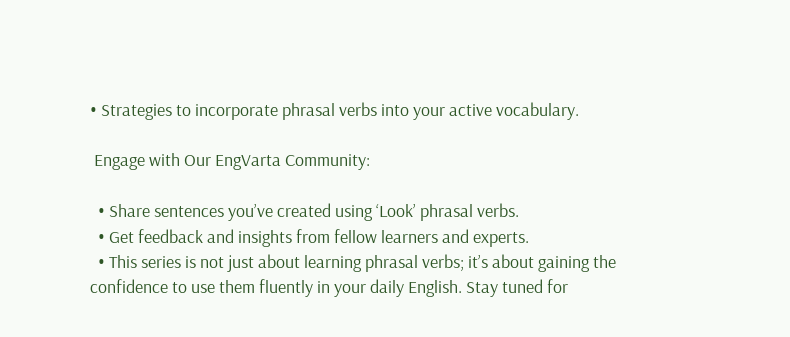• Strategies to incorporate phrasal verbs into your active vocabulary.

 Engage with Our EngVarta Community:

  • Share sentences you’ve created using ‘Look’ phrasal verbs.
  • Get feedback and insights from fellow learners and experts.
  • This series is not just about learning phrasal verbs; it’s about gaining the confidence to use them fluently in your daily English. Stay tuned for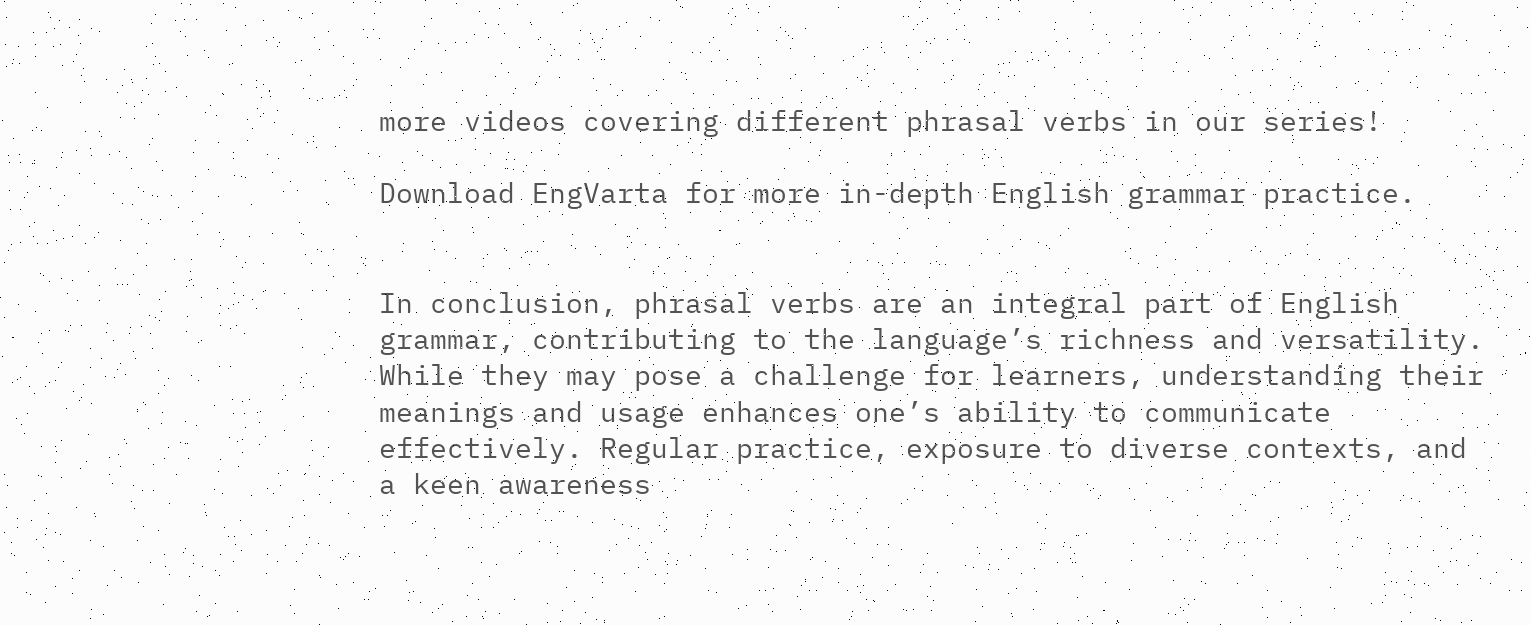more videos covering different phrasal verbs in our series!

Download EngVarta for more in-depth English grammar practice.


In conclusion, phrasal verbs are an integral part of English grammar, contributing to the language’s richness and versatility. While they may pose a challenge for learners, understanding their meanings and usage enhances one’s ability to communicate effectively. Regular practice, exposure to diverse contexts, and a keen awareness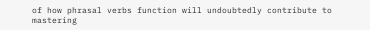of how phrasal verbs function will undoubtedly contribute to mastering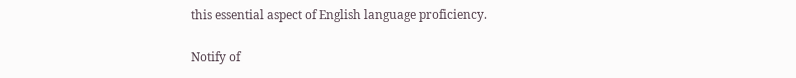this essential aspect of English language proficiency.

Notify of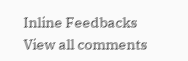Inline Feedbacks
View all comments